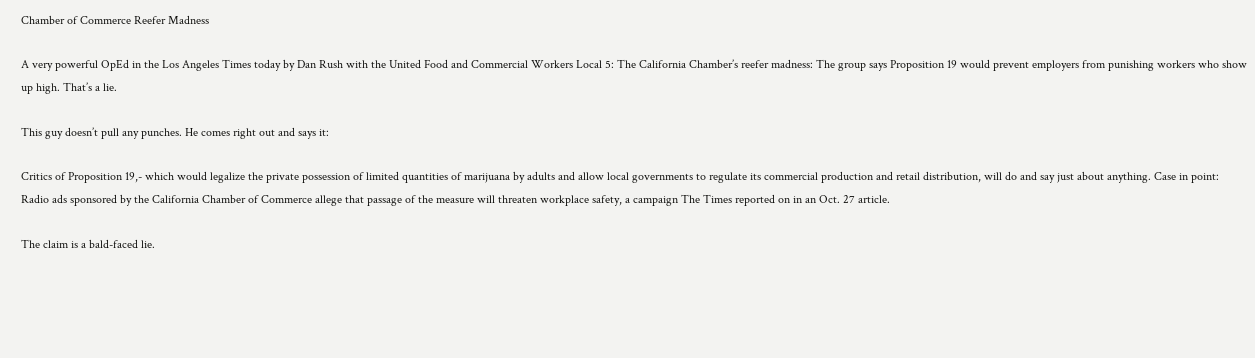Chamber of Commerce Reefer Madness

A very powerful OpEd in the Los Angeles Times today by Dan Rush with the United Food and Commercial Workers Local 5: The California Chamber’s reefer madness: The group says Proposition 19 would prevent employers from punishing workers who show up high. That’s a lie.

This guy doesn’t pull any punches. He comes right out and says it:

Critics of Proposition 19,- which would legalize the private possession of limited quantities of marijuana by adults and allow local governments to regulate its commercial production and retail distribution, will do and say just about anything. Case in point: Radio ads sponsored by the California Chamber of Commerce allege that passage of the measure will threaten workplace safety, a campaign The Times reported on in an Oct. 27 article.

The claim is a bald-faced lie.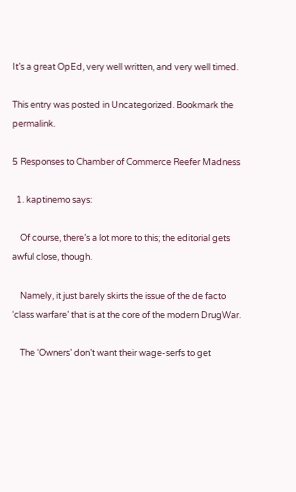It’s a great OpEd, very well written, and very well timed.

This entry was posted in Uncategorized. Bookmark the permalink.

5 Responses to Chamber of Commerce Reefer Madness

  1. kaptinemo says:

    Of course, there’s a lot more to this; the editorial gets awful close, though.

    Namely, it just barely skirts the issue of the de facto ‘class warfare’ that is at the core of the modern DrugWar.

    The ‘Owners’ don’t want their wage-serfs to get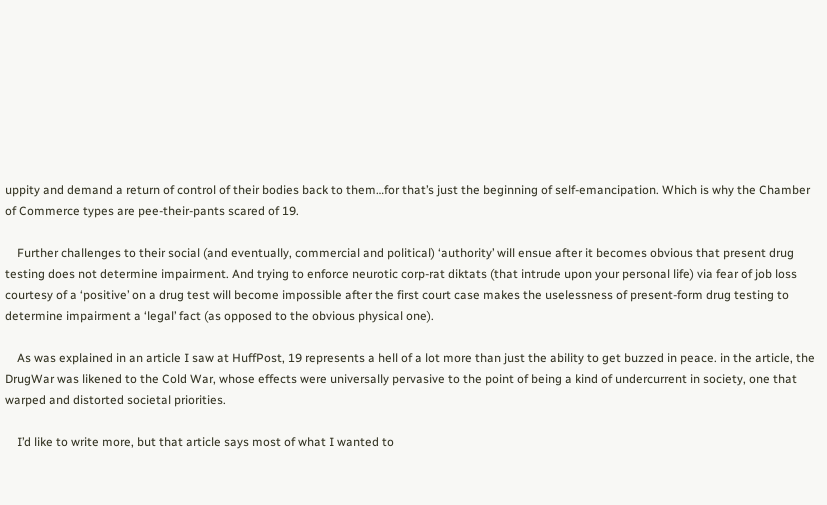uppity and demand a return of control of their bodies back to them…for that’s just the beginning of self-emancipation. Which is why the Chamber of Commerce types are pee-their-pants scared of 19.

    Further challenges to their social (and eventually, commercial and political) ‘authority’ will ensue after it becomes obvious that present drug testing does not determine impairment. And trying to enforce neurotic corp-rat diktats (that intrude upon your personal life) via fear of job loss courtesy of a ‘positive’ on a drug test will become impossible after the first court case makes the uselessness of present-form drug testing to determine impairment a ‘legal’ fact (as opposed to the obvious physical one).

    As was explained in an article I saw at HuffPost, 19 represents a hell of a lot more than just the ability to get buzzed in peace. in the article, the DrugWar was likened to the Cold War, whose effects were universally pervasive to the point of being a kind of undercurrent in society, one that warped and distorted societal priorities.

    I’d like to write more, but that article says most of what I wanted to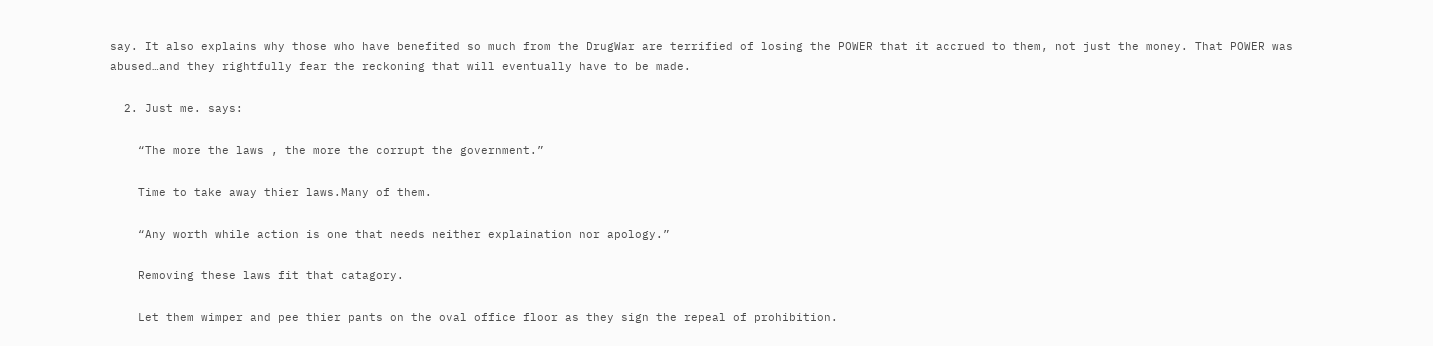say. It also explains why those who have benefited so much from the DrugWar are terrified of losing the POWER that it accrued to them, not just the money. That POWER was abused…and they rightfully fear the reckoning that will eventually have to be made.

  2. Just me. says:

    “The more the laws , the more the corrupt the government.”

    Time to take away thier laws.Many of them.

    “Any worth while action is one that needs neither explaination nor apology.”

    Removing these laws fit that catagory.

    Let them wimper and pee thier pants on the oval office floor as they sign the repeal of prohibition.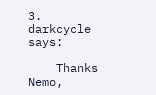3. darkcycle says:

    Thanks Nemo,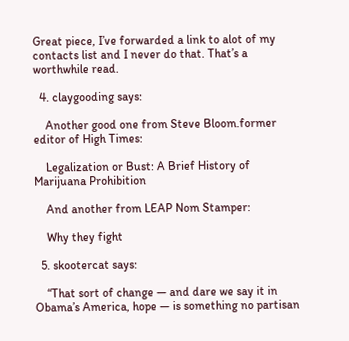Great piece, I’ve forwarded a link to alot of my contacts list and I never do that. That’s a worthwhile read.

  4. claygooding says:

    Another good one from Steve Bloom.former editor of High Times:

    Legalization or Bust: A Brief History of Marijuana Prohibition

    And another from LEAP Nom Stamper:

    Why they fight

  5. skootercat says:

    “That sort of change — and dare we say it in Obama’s America, hope — is something no partisan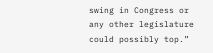swing in Congress or any other legislature could possibly top.”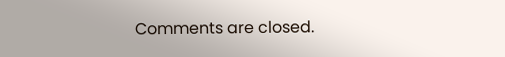Comments are closed.